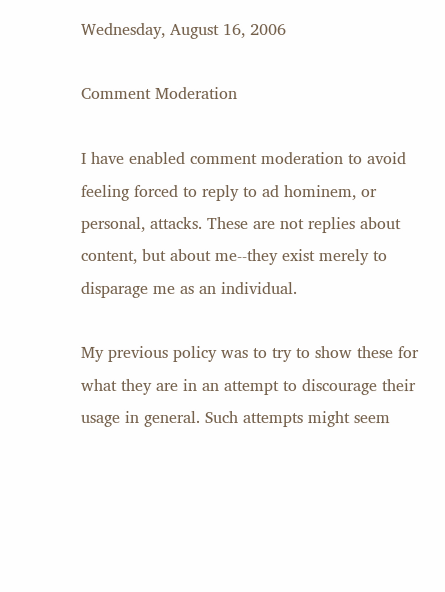Wednesday, August 16, 2006

Comment Moderation

I have enabled comment moderation to avoid feeling forced to reply to ad hominem, or personal, attacks. These are not replies about content, but about me--they exist merely to disparage me as an individual.

My previous policy was to try to show these for what they are in an attempt to discourage their usage in general. Such attempts might seem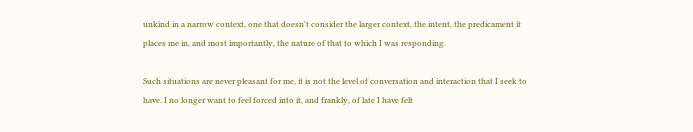unkind in a narrow context, one that doesn't consider the larger context, the intent, the predicament it places me in, and most importantly, the nature of that to which I was responding.

Such situations are never pleasant for me, it is not the level of conversation and interaction that I seek to have. I no longer want to feel forced into it, and frankly, of late I have felt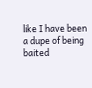like I have been a dupe of being baited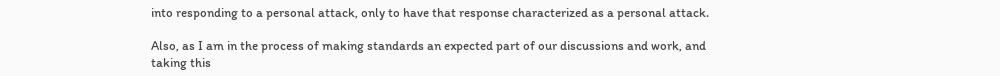into responding to a personal attack, only to have that response characterized as a personal attack.

Also, as I am in the process of making standards an expected part of our discussions and work, and taking this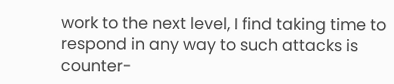work to the next level, I find taking time to respond in any way to such attacks is counter-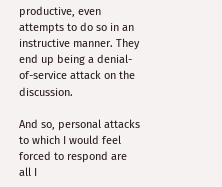productive, even attempts to do so in an instructive manner. They end up being a denial-of-service attack on the discussion.

And so, personal attacks to which I would feel forced to respond are all I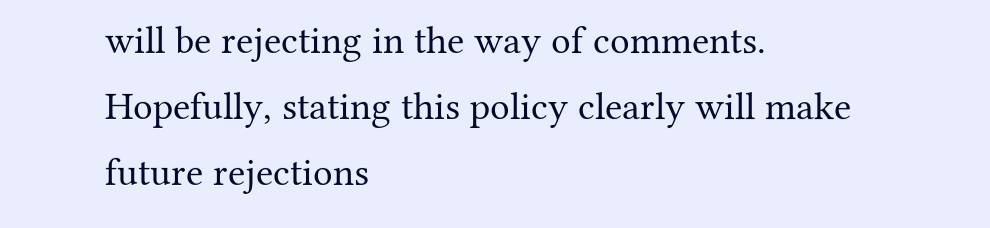will be rejecting in the way of comments. Hopefully, stating this policy clearly will make future rejections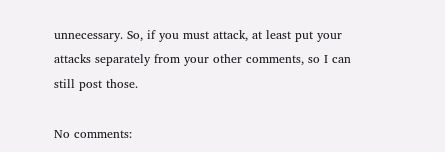unnecessary. So, if you must attack, at least put your attacks separately from your other comments, so I can still post those.

No comments: